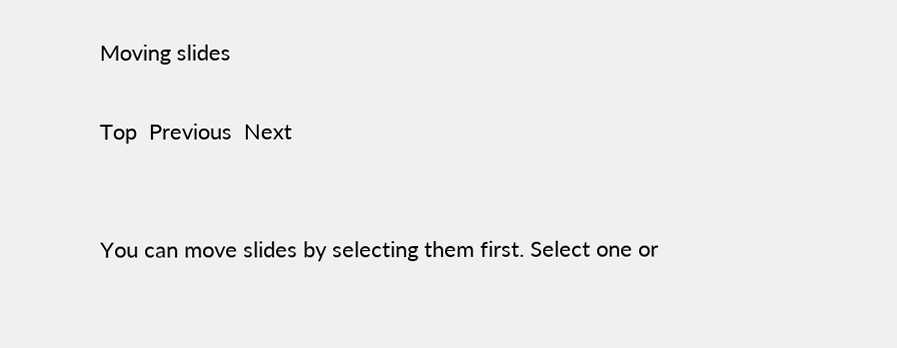Moving slides

Top  Previous  Next


You can move slides by selecting them first. Select one or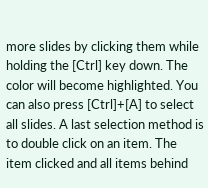more slides by clicking them while holding the [Ctrl] key down. The color will become highlighted. You can also press [Ctrl]+[A] to select all slides. A last selection method is to double click on an item. The item clicked and all items behind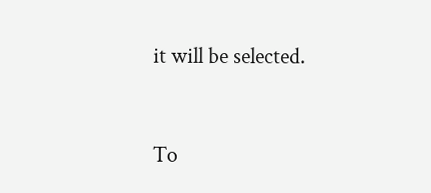it will be selected.


To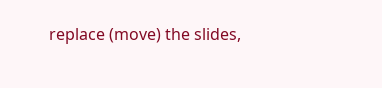replace (move) the slides,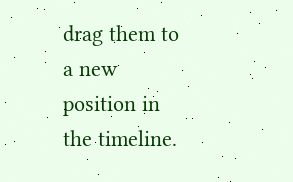drag them to a new position in the timeline.